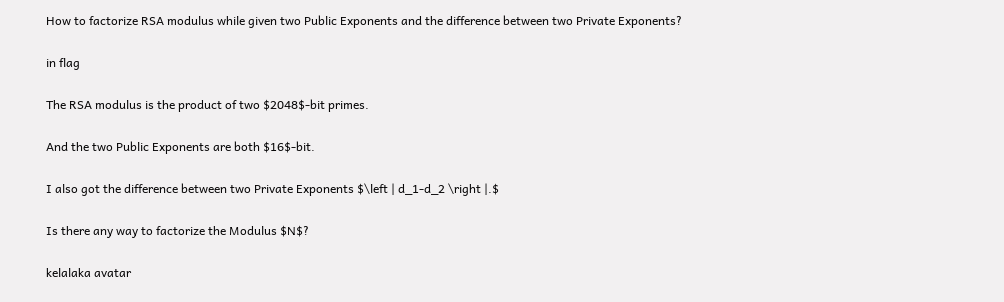How to factorize RSA modulus while given two Public Exponents and the difference between two Private Exponents?

in flag

The RSA modulus is the product of two $2048$-bit primes.

And the two Public Exponents are both $16$-bit.

I also got the difference between two Private Exponents $\left | d_1-d_2 \right |.$

Is there any way to factorize the Modulus $N$?

kelalaka avatar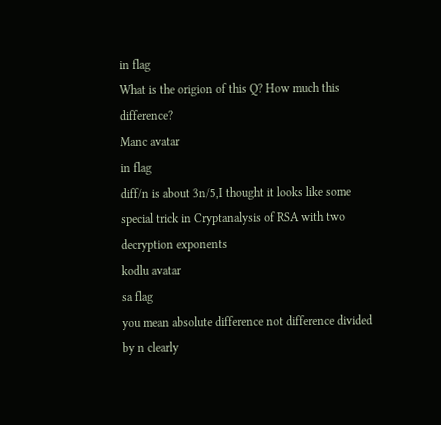in flag
What is the origion of this Q? How much this difference?
Manc avatar
in flag
diff/n is about 3n/5,I thought it looks like some special trick in Cryptanalysis of RSA with two decryption exponents
kodlu avatar
sa flag
you mean absolute difference not difference divided by n clearly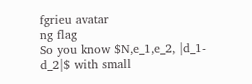fgrieu avatar
ng flag
So you know $N,e_1,e_2, |d_1-d_2|$ with small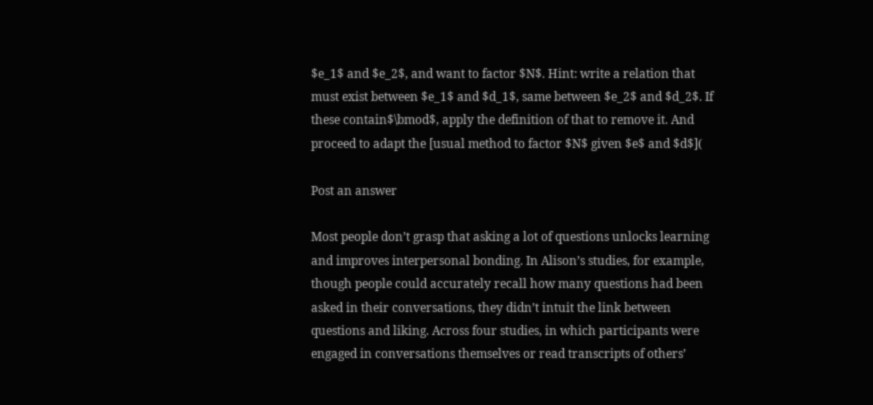$e_1$ and $e_2$, and want to factor $N$. Hint: write a relation that must exist between $e_1$ and $d_1$, same between $e_2$ and $d_2$. If these contain$\bmod$, apply the definition of that to remove it. And proceed to adapt the [usual method to factor $N$ given $e$ and $d$](

Post an answer

Most people don’t grasp that asking a lot of questions unlocks learning and improves interpersonal bonding. In Alison’s studies, for example, though people could accurately recall how many questions had been asked in their conversations, they didn’t intuit the link between questions and liking. Across four studies, in which participants were engaged in conversations themselves or read transcripts of others’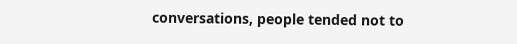conversations, people tended not to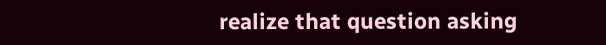realize that question asking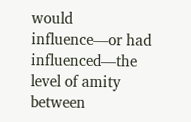would influence—or had influenced—the level of amity between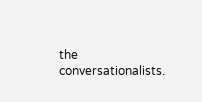the conversationalists.